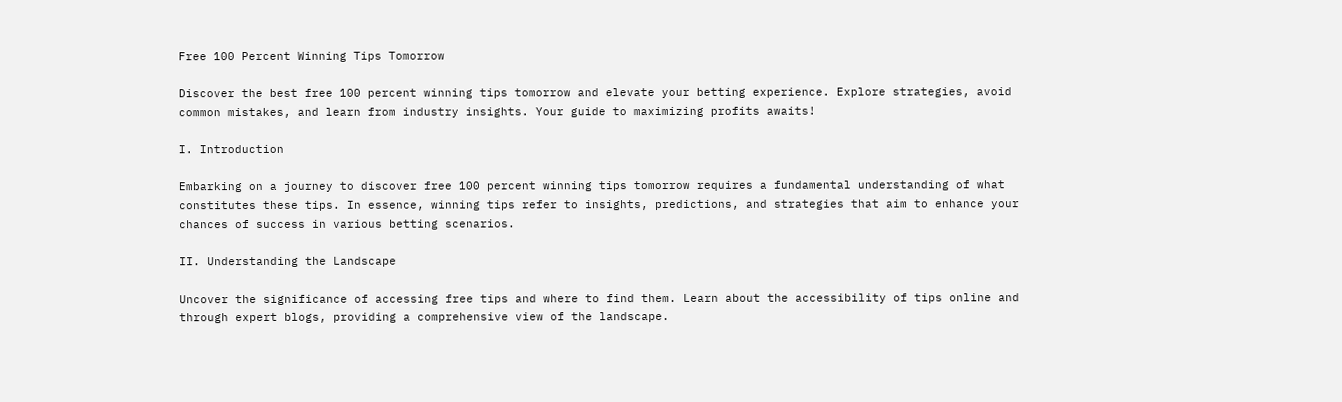Free 100 Percent Winning Tips Tomorrow

Discover the best free 100 percent winning tips tomorrow and elevate your betting experience. Explore strategies, avoid common mistakes, and learn from industry insights. Your guide to maximizing profits awaits!

I. Introduction

Embarking on a journey to discover free 100 percent winning tips tomorrow requires a fundamental understanding of what constitutes these tips. In essence, winning tips refer to insights, predictions, and strategies that aim to enhance your chances of success in various betting scenarios.

II. Understanding the Landscape

Uncover the significance of accessing free tips and where to find them. Learn about the accessibility of tips online and through expert blogs, providing a comprehensive view of the landscape.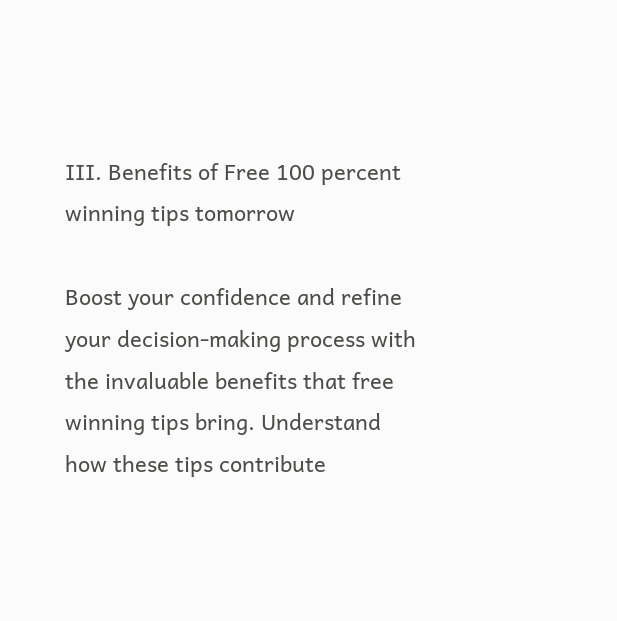III. Benefits of Free 100 percent winning tips tomorrow

Boost your confidence and refine your decision-making process with the invaluable benefits that free winning tips bring. Understand how these tips contribute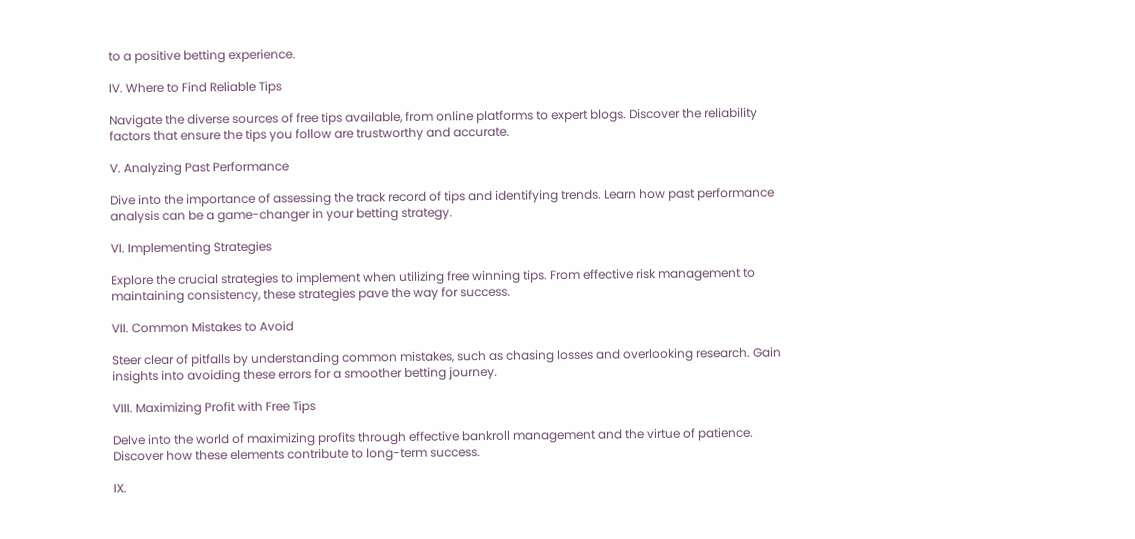to a positive betting experience.

IV. Where to Find Reliable Tips

Navigate the diverse sources of free tips available, from online platforms to expert blogs. Discover the reliability factors that ensure the tips you follow are trustworthy and accurate.

V. Analyzing Past Performance

Dive into the importance of assessing the track record of tips and identifying trends. Learn how past performance analysis can be a game-changer in your betting strategy.

VI. Implementing Strategies

Explore the crucial strategies to implement when utilizing free winning tips. From effective risk management to maintaining consistency, these strategies pave the way for success.

VII. Common Mistakes to Avoid

Steer clear of pitfalls by understanding common mistakes, such as chasing losses and overlooking research. Gain insights into avoiding these errors for a smoother betting journey.

VIII. Maximizing Profit with Free Tips

Delve into the world of maximizing profits through effective bankroll management and the virtue of patience. Discover how these elements contribute to long-term success.

IX.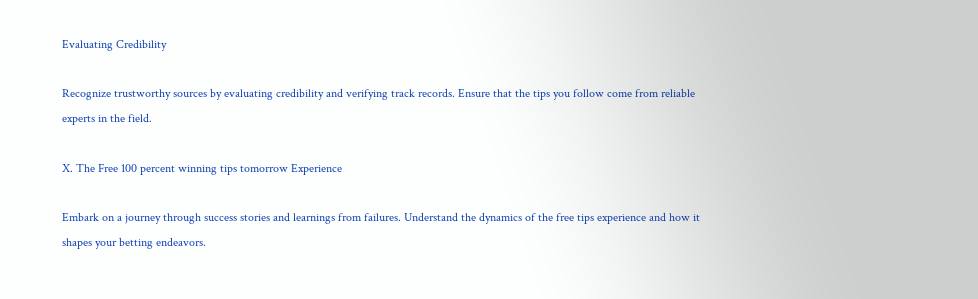Evaluating Credibility

Recognize trustworthy sources by evaluating credibility and verifying track records. Ensure that the tips you follow come from reliable experts in the field.

X. The Free 100 percent winning tips tomorrow Experience

Embark on a journey through success stories and learnings from failures. Understand the dynamics of the free tips experience and how it shapes your betting endeavors.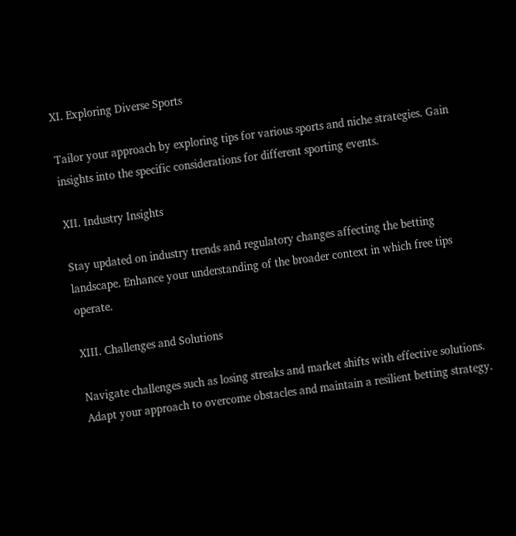XI. Exploring Diverse Sports

Tailor your approach by exploring tips for various sports and niche strategies. Gain insights into the specific considerations for different sporting events.

XII. Industry Insights

Stay updated on industry trends and regulatory changes affecting the betting landscape. Enhance your understanding of the broader context in which free tips operate.

XIII. Challenges and Solutions

Navigate challenges such as losing streaks and market shifts with effective solutions. Adapt your approach to overcome obstacles and maintain a resilient betting strategy.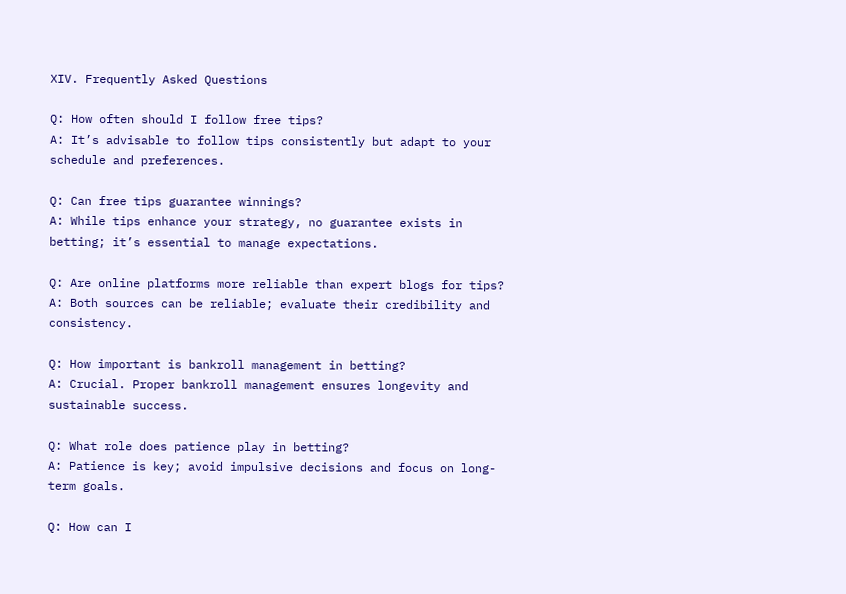XIV. Frequently Asked Questions

Q: How often should I follow free tips?
A: It’s advisable to follow tips consistently but adapt to your schedule and preferences.

Q: Can free tips guarantee winnings?
A: While tips enhance your strategy, no guarantee exists in betting; it’s essential to manage expectations.

Q: Are online platforms more reliable than expert blogs for tips?
A: Both sources can be reliable; evaluate their credibility and consistency.

Q: How important is bankroll management in betting?
A: Crucial. Proper bankroll management ensures longevity and sustainable success.

Q: What role does patience play in betting?
A: Patience is key; avoid impulsive decisions and focus on long-term goals.

Q: How can I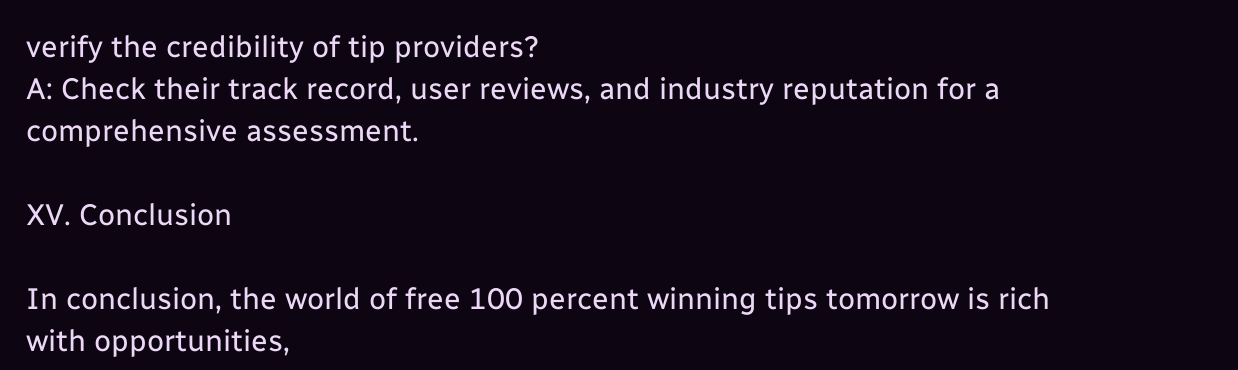verify the credibility of tip providers?
A: Check their track record, user reviews, and industry reputation for a comprehensive assessment.

XV. Conclusion

In conclusion, the world of free 100 percent winning tips tomorrow is rich with opportunities,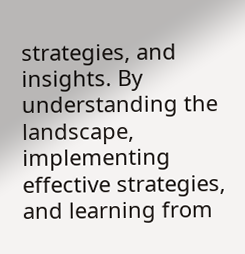strategies, and insights. By understanding the landscape, implementing effective strategies, and learning from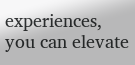experiences, you can elevate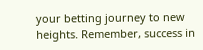your betting journey to new heights. Remember, success in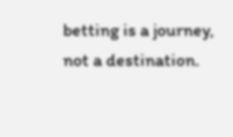betting is a journey, not a destination.